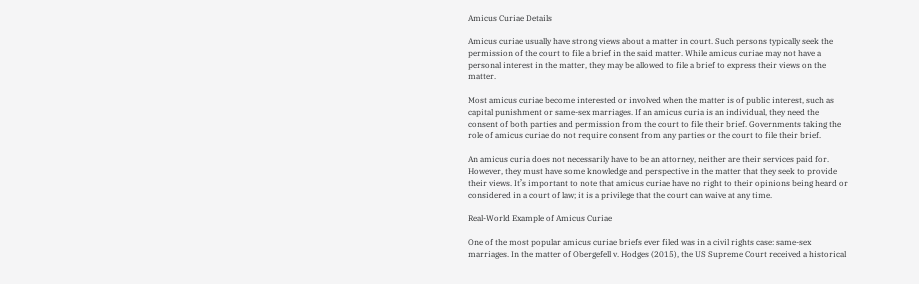Amicus Curiae Details

Amicus curiae usually have strong views about a matter in court. Such persons typically seek the permission of the court to file a brief in the said matter. While amicus curiae may not have a personal interest in the matter, they may be allowed to file a brief to express their views on the matter.

Most amicus curiae become interested or involved when the matter is of public interest, such as capital punishment or same-sex marriages. If an amicus curia is an individual, they need the consent of both parties and permission from the court to file their brief. Governments taking the role of amicus curiae do not require consent from any parties or the court to file their brief.

An amicus curia does not necessarily have to be an attorney, neither are their services paid for. However, they must have some knowledge and perspective in the matter that they seek to provide their views. It’s important to note that amicus curiae have no right to their opinions being heard or considered in a court of law; it is a privilege that the court can waive at any time.

Real-World Example of Amicus Curiae

One of the most popular amicus curiae briefs ever filed was in a civil rights case: same-sex marriages. In the matter of Obergefell v. Hodges (2015), the US Supreme Court received a historical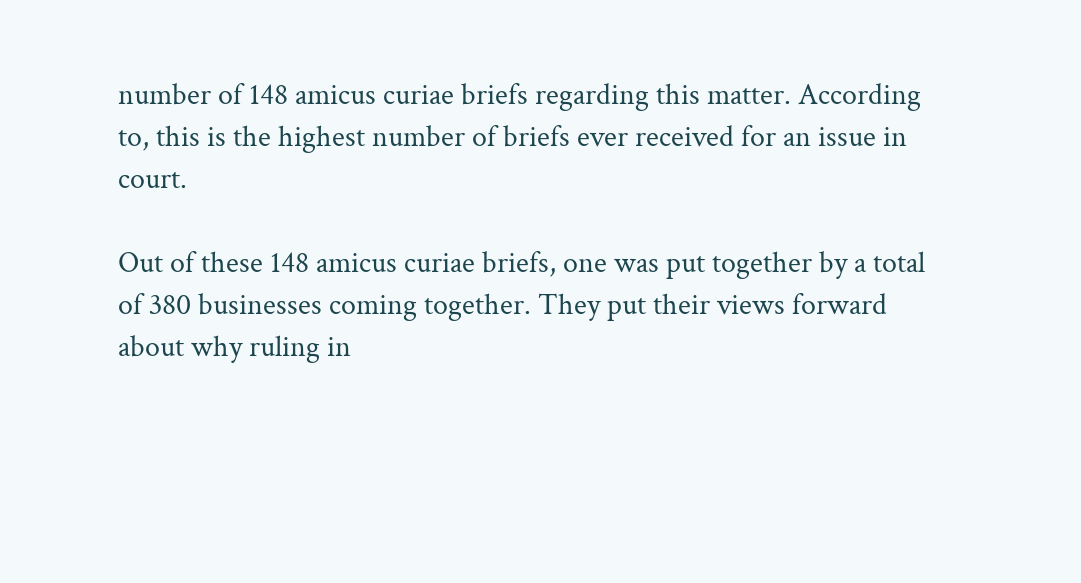number of 148 amicus curiae briefs regarding this matter. According to, this is the highest number of briefs ever received for an issue in court.

Out of these 148 amicus curiae briefs, one was put together by a total of 380 businesses coming together. They put their views forward about why ruling in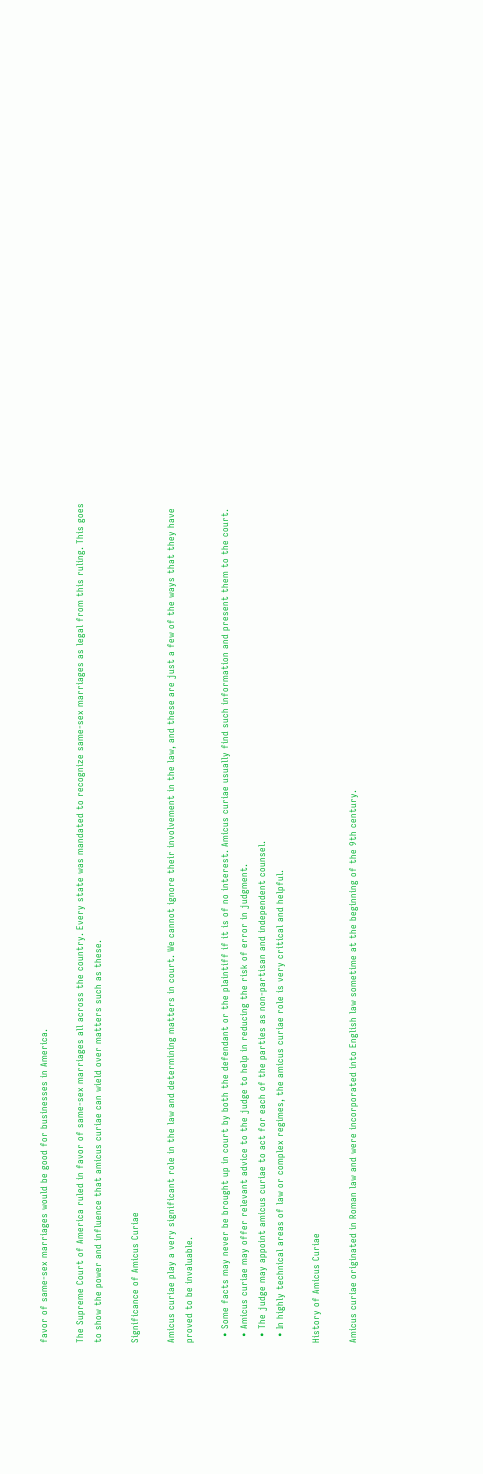favor of same-sex marriages would be good for businesses in America.

The Supreme Court of America ruled in favor of same-sex marriages all across the country. Every state was mandated to recognize same-sex marriages as legal from this ruling. This goes to show the power and influence that amicus curiae can wield over matters such as these.

Significance of Amicus Curiae

Amicus curiae play a very significant role in the law and determining matters in court. We cannot ignore their involvement in the law, and these are just a few of the ways that they have proved to be invaluable.

  • Some facts may never be brought up in court by both the defendant or the plaintiff if it is of no interest. Amicus curiae usually find such information and present them to the court.
  • Amicus curiae may offer relevant advice to the judge to help in reducing the risk of error in judgment.
  • The judge may appoint amicus curiae to act for each of the parties as non-partisan and independent counsel.
  • In highly technical areas of law or complex regimes, the amicus curiae role is very critical and helpful.

History of Amicus Curiae

Amicus curiae originated in Roman law and were incorporated into English law sometime at the beginning of the 9th century.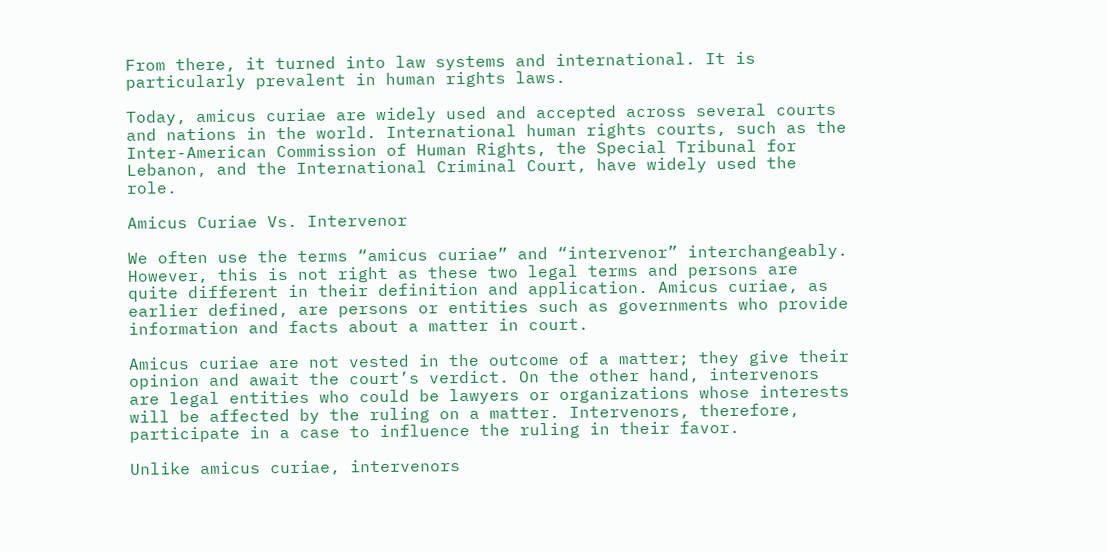From there, it turned into law systems and international. It is particularly prevalent in human rights laws.

Today, amicus curiae are widely used and accepted across several courts and nations in the world. International human rights courts, such as the Inter-American Commission of Human Rights, the Special Tribunal for Lebanon, and the International Criminal Court, have widely used the role.

Amicus Curiae Vs. Intervenor

We often use the terms “amicus curiae” and “intervenor” interchangeably. However, this is not right as these two legal terms and persons are quite different in their definition and application. Amicus curiae, as earlier defined, are persons or entities such as governments who provide information and facts about a matter in court.

Amicus curiae are not vested in the outcome of a matter; they give their opinion and await the court’s verdict. On the other hand, intervenors are legal entities who could be lawyers or organizations whose interests will be affected by the ruling on a matter. Intervenors, therefore, participate in a case to influence the ruling in their favor.

Unlike amicus curiae, intervenors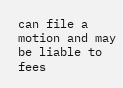can file a motion and may be liable to fees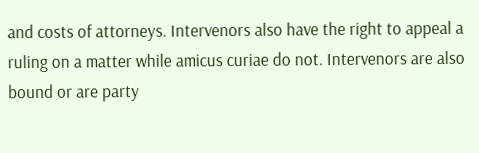and costs of attorneys. Intervenors also have the right to appeal a ruling on a matter while amicus curiae do not. Intervenors are also bound or are party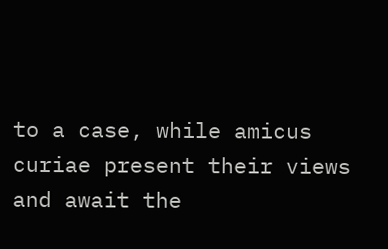to a case, while amicus curiae present their views and await the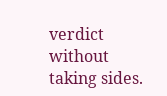verdict without taking sides.